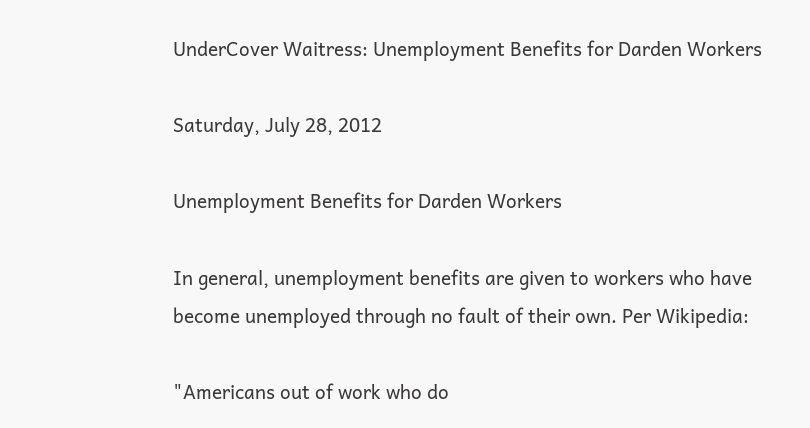UnderCover Waitress: Unemployment Benefits for Darden Workers

Saturday, July 28, 2012

Unemployment Benefits for Darden Workers

In general, unemployment benefits are given to workers who have become unemployed through no fault of their own. Per Wikipedia:

"Americans out of work who do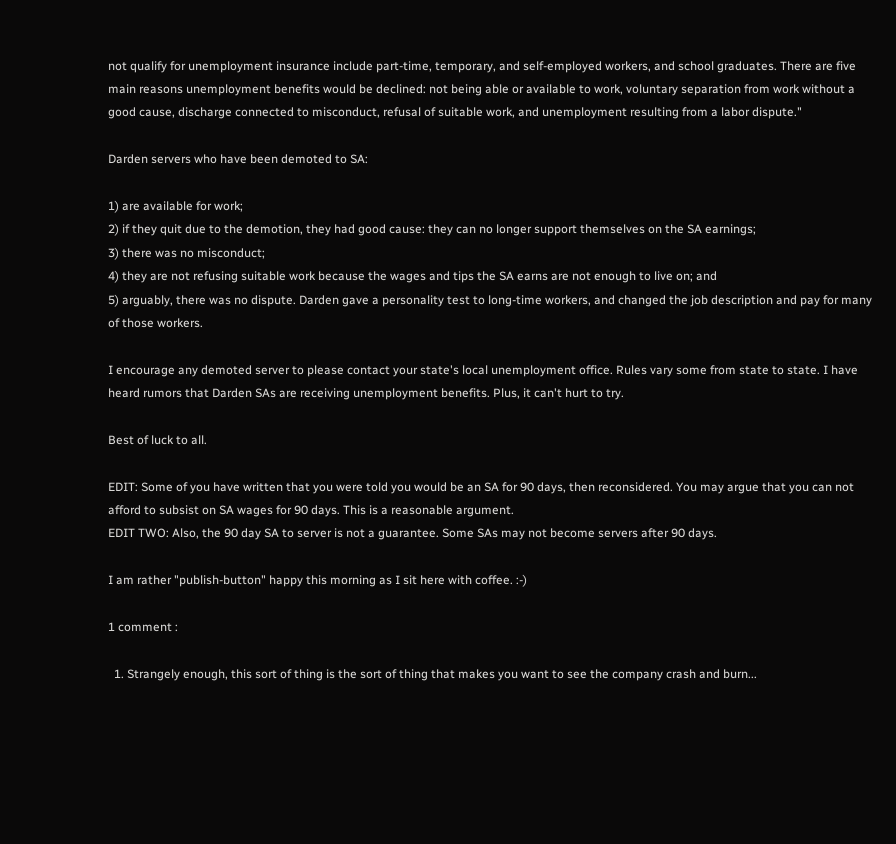not qualify for unemployment insurance include part-time, temporary, and self-employed workers, and school graduates. There are five main reasons unemployment benefits would be declined: not being able or available to work, voluntary separation from work without a good cause, discharge connected to misconduct, refusal of suitable work, and unemployment resulting from a labor dispute."

Darden servers who have been demoted to SA:

1) are available for work;
2) if they quit due to the demotion, they had good cause: they can no longer support themselves on the SA earnings;
3) there was no misconduct;
4) they are not refusing suitable work because the wages and tips the SA earns are not enough to live on; and
5) arguably, there was no dispute. Darden gave a personality test to long-time workers, and changed the job description and pay for many of those workers.

I encourage any demoted server to please contact your state's local unemployment office. Rules vary some from state to state. I have heard rumors that Darden SAs are receiving unemployment benefits. Plus, it can't hurt to try.

Best of luck to all.

EDIT: Some of you have written that you were told you would be an SA for 90 days, then reconsidered. You may argue that you can not afford to subsist on SA wages for 90 days. This is a reasonable argument.
EDIT TWO: Also, the 90 day SA to server is not a guarantee. Some SAs may not become servers after 90 days.

I am rather "publish-button" happy this morning as I sit here with coffee. :-)

1 comment :

  1. Strangely enough, this sort of thing is the sort of thing that makes you want to see the company crash and burn...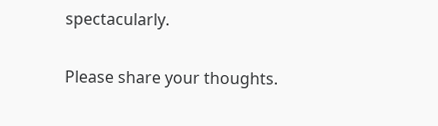spectacularly.


Please share your thoughts.